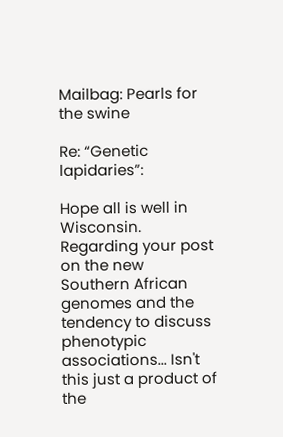Mailbag: Pearls for the swine

Re: “Genetic lapidaries”:

Hope all is well in Wisconsin. Regarding your post on the new Southern African genomes and the tendency to discuss phenotypic associations... Isn't this just a product of the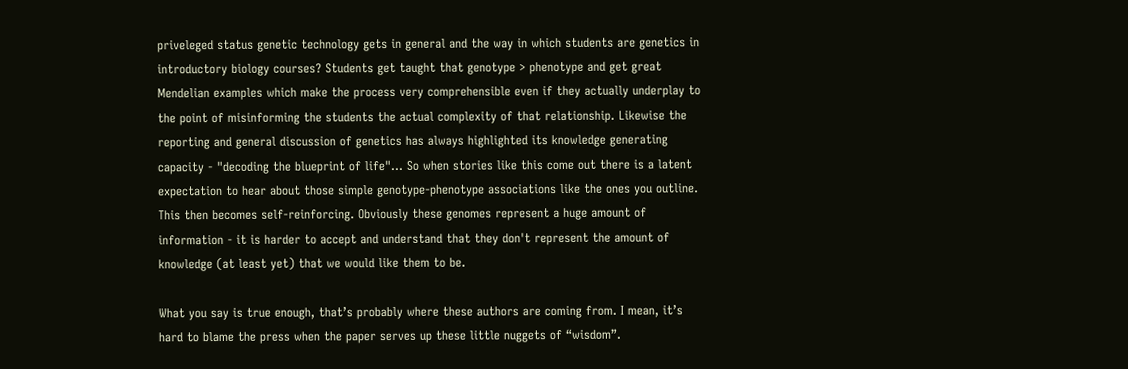priveleged status genetic technology gets in general and the way in which students are genetics in introductory biology courses? Students get taught that genotype > phenotype and get great Mendelian examples which make the process very comprehensible even if they actually underplay to the point of misinforming the students the actual complexity of that relationship. Likewise the reporting and general discussion of genetics has always highlighted its knowledge generating capacity - "decoding the blueprint of life"... So when stories like this come out there is a latent expectation to hear about those simple genotype-phenotype associations like the ones you outline. This then becomes self-reinforcing. Obviously these genomes represent a huge amount of information - it is harder to accept and understand that they don't represent the amount of knowledge (at least yet) that we would like them to be.

What you say is true enough, that’s probably where these authors are coming from. I mean, it’s hard to blame the press when the paper serves up these little nuggets of “wisdom”.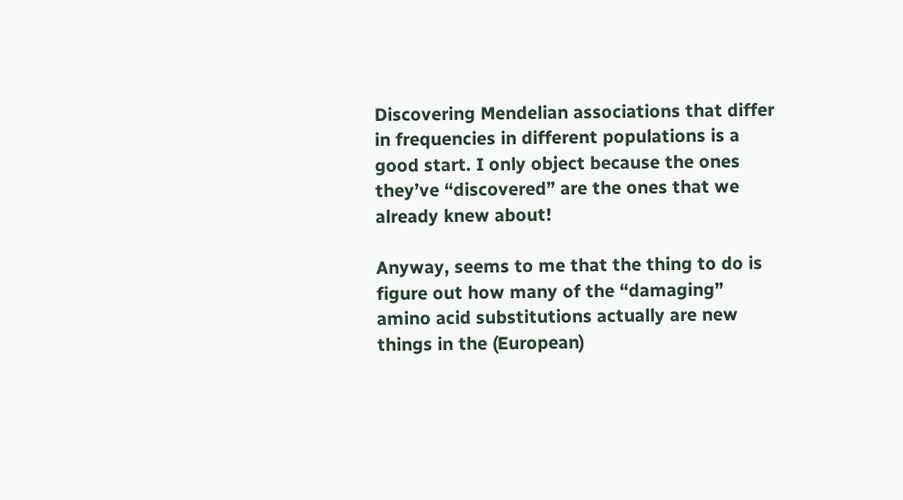Discovering Mendelian associations that differ in frequencies in different populations is a good start. I only object because the ones they’ve “discovered” are the ones that we already knew about!

Anyway, seems to me that the thing to do is figure out how many of the “damaging” amino acid substitutions actually are new things in the (European)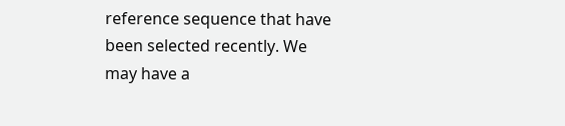reference sequence that have been selected recently. We may have a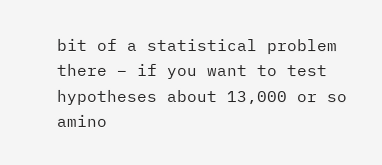bit of a statistical problem there – if you want to test hypotheses about 13,000 or so amino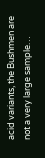acid variants, the Bushmen are not a very large sample…